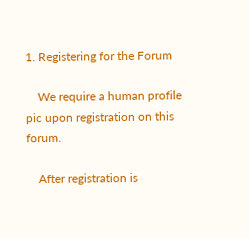1. Registering for the Forum

    We require a human profile pic upon registration on this forum.

    After registration is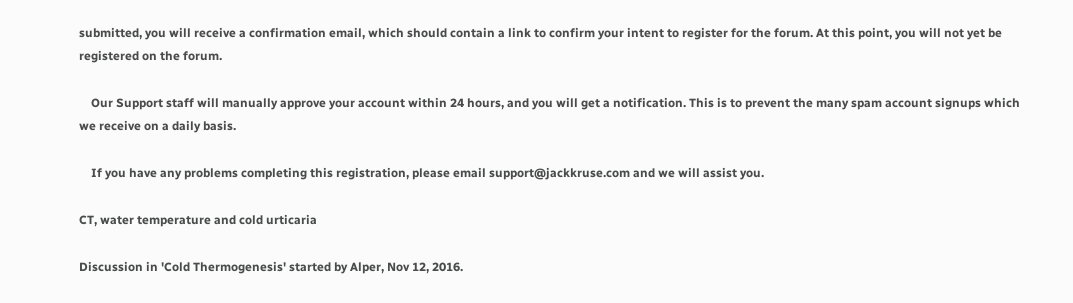submitted, you will receive a confirmation email, which should contain a link to confirm your intent to register for the forum. At this point, you will not yet be registered on the forum.

    Our Support staff will manually approve your account within 24 hours, and you will get a notification. This is to prevent the many spam account signups which we receive on a daily basis.

    If you have any problems completing this registration, please email support@jackkruse.com and we will assist you.

CT, water temperature and cold urticaria

Discussion in 'Cold Thermogenesis' started by Alper, Nov 12, 2016.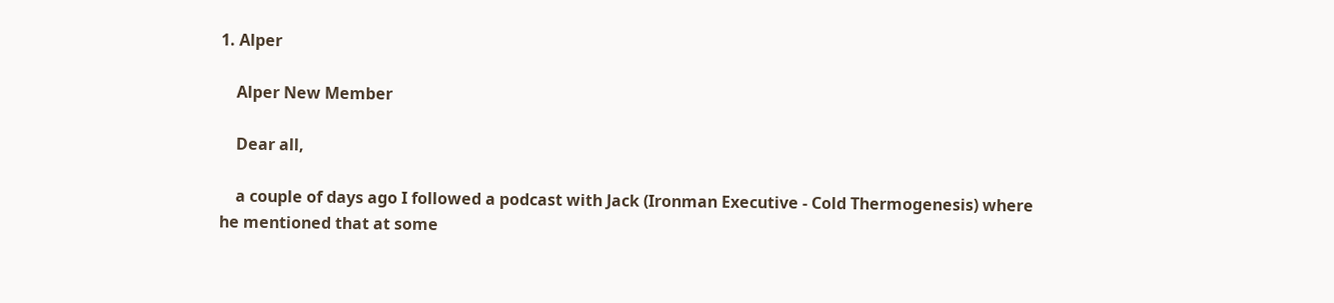1. Alper

    Alper New Member

    Dear all,

    a couple of days ago I followed a podcast with Jack (Ironman Executive - Cold Thermogenesis) where he mentioned that at some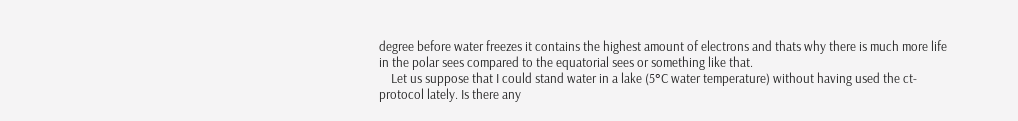degree before water freezes it contains the highest amount of electrons and thats why there is much more life in the polar sees compared to the equatorial sees or something like that.
    Let us suppose that I could stand water in a lake (5°C water temperature) without having used the ct-protocol lately. Is there any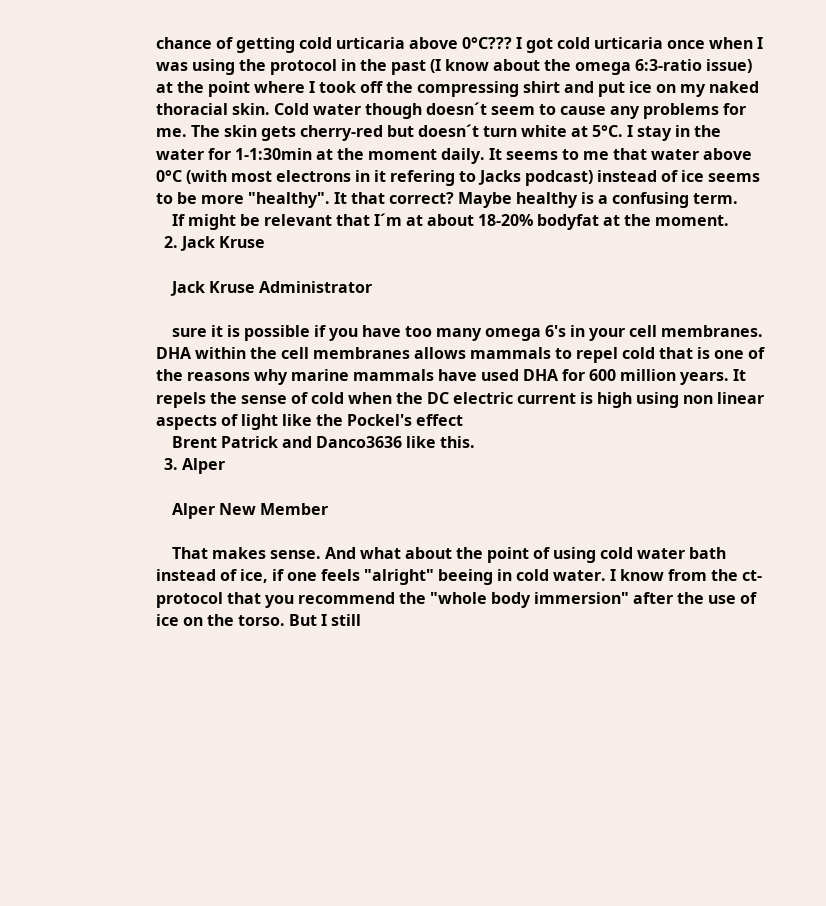chance of getting cold urticaria above 0°C??? I got cold urticaria once when I was using the protocol in the past (I know about the omega 6:3-ratio issue) at the point where I took off the compressing shirt and put ice on my naked thoracial skin. Cold water though doesn´t seem to cause any problems for me. The skin gets cherry-red but doesn´t turn white at 5°C. I stay in the water for 1-1:30min at the moment daily. It seems to me that water above 0°C (with most electrons in it refering to Jacks podcast) instead of ice seems to be more "healthy". It that correct? Maybe healthy is a confusing term.
    If might be relevant that I´m at about 18-20% bodyfat at the moment.
  2. Jack Kruse

    Jack Kruse Administrator

    sure it is possible if you have too many omega 6's in your cell membranes. DHA within the cell membranes allows mammals to repel cold that is one of the reasons why marine mammals have used DHA for 600 million years. It repels the sense of cold when the DC electric current is high using non linear aspects of light like the Pockel's effect
    Brent Patrick and Danco3636 like this.
  3. Alper

    Alper New Member

    That makes sense. And what about the point of using cold water bath instead of ice, if one feels "alright" beeing in cold water. I know from the ct-protocol that you recommend the "whole body immersion" after the use of ice on the torso. But I still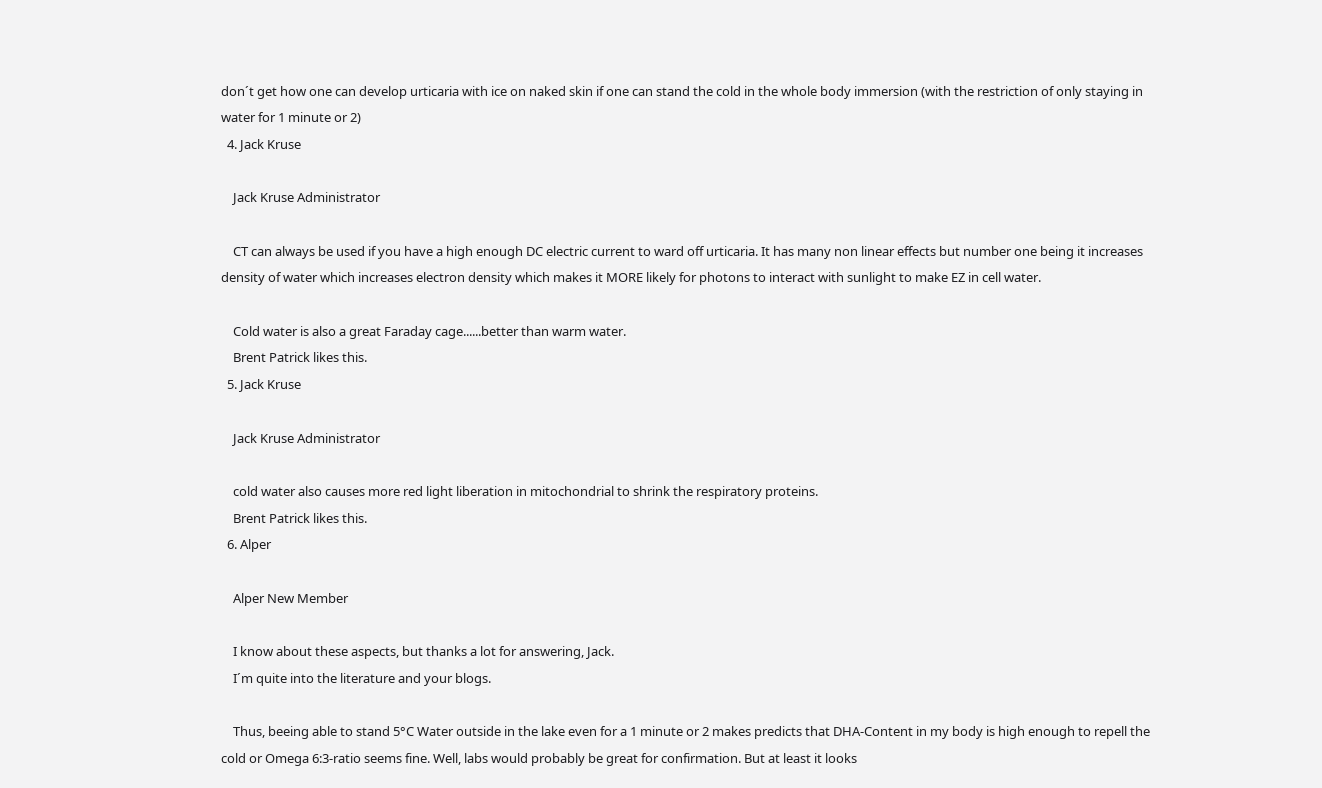don´t get how one can develop urticaria with ice on naked skin if one can stand the cold in the whole body immersion (with the restriction of only staying in water for 1 minute or 2)
  4. Jack Kruse

    Jack Kruse Administrator

    CT can always be used if you have a high enough DC electric current to ward off urticaria. It has many non linear effects but number one being it increases density of water which increases electron density which makes it MORE likely for photons to interact with sunlight to make EZ in cell water.

    Cold water is also a great Faraday cage......better than warm water.
    Brent Patrick likes this.
  5. Jack Kruse

    Jack Kruse Administrator

    cold water also causes more red light liberation in mitochondrial to shrink the respiratory proteins.
    Brent Patrick likes this.
  6. Alper

    Alper New Member

    I know about these aspects, but thanks a lot for answering, Jack.
    I´m quite into the literature and your blogs.

    Thus, beeing able to stand 5°C Water outside in the lake even for a 1 minute or 2 makes predicts that DHA-Content in my body is high enough to repell the cold or Omega 6:3-ratio seems fine. Well, labs would probably be great for confirmation. But at least it looks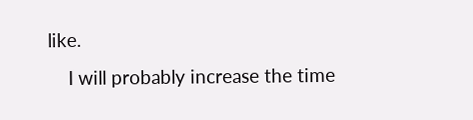like.
    I will probably increase the time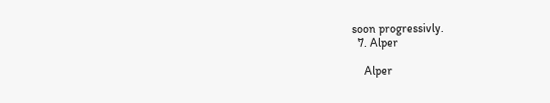soon progressivly.
  7. Alper

    Alper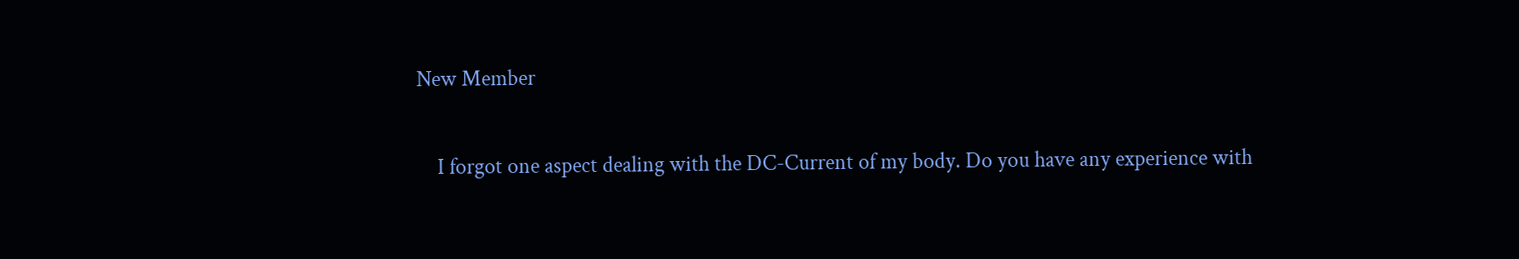New Member

    I forgot one aspect dealing with the DC-Current of my body. Do you have any experience with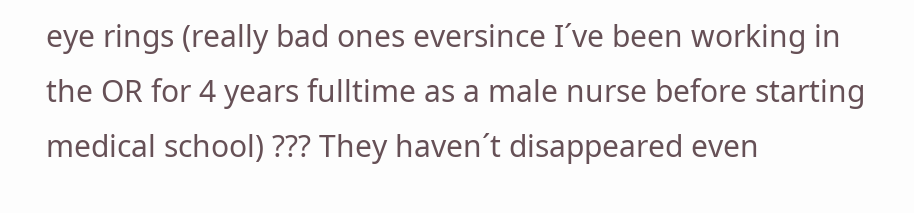eye rings (really bad ones eversince I´ve been working in the OR for 4 years fulltime as a male nurse before starting medical school) ??? They haven´t disappeared even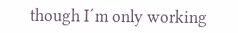though I´m only working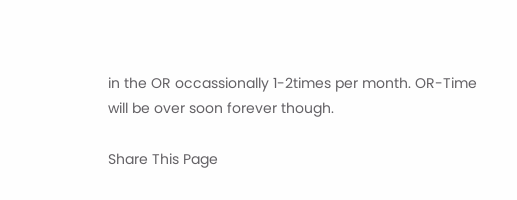in the OR occassionally 1-2times per month. OR-Time will be over soon forever though.

Share This Page